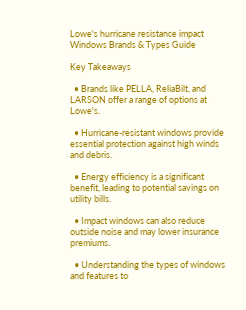Lowe's hurricane resistance impact Windows Brands & Types Guide

Key Takeaways

  • Brands like PELLA, ReliaBilt, and LARSON offer a range of options at Lowe's.

  • Hurricane-resistant windows provide essential protection against high winds and debris.

  • Energy efficiency is a significant benefit, leading to potential savings on utility bills.

  • Impact windows can also reduce outside noise and may lower insurance premiums.

  • Understanding the types of windows and features to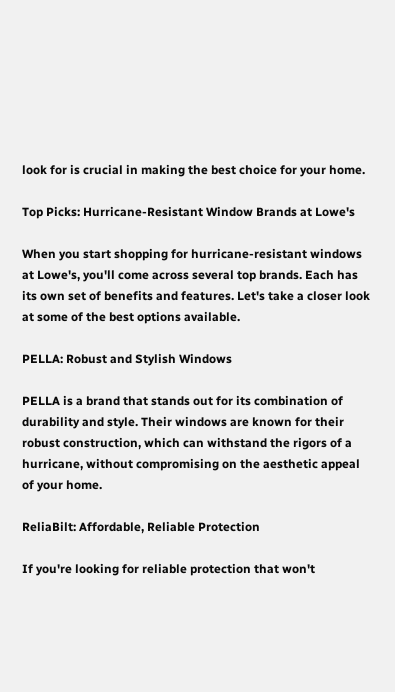look for is crucial in making the best choice for your home.

Top Picks: Hurricane-Resistant Window Brands at Lowe's

When you start shopping for hurricane-resistant windows at Lowe's, you'll come across several top brands. Each has its own set of benefits and features. Let's take a closer look at some of the best options available.

PELLA: Robust and Stylish Windows

PELLA is a brand that stands out for its combination of durability and style. Their windows are known for their robust construction, which can withstand the rigors of a hurricane, without compromising on the aesthetic appeal of your home.

ReliaBilt: Affordable, Reliable Protection

If you're looking for reliable protection that won't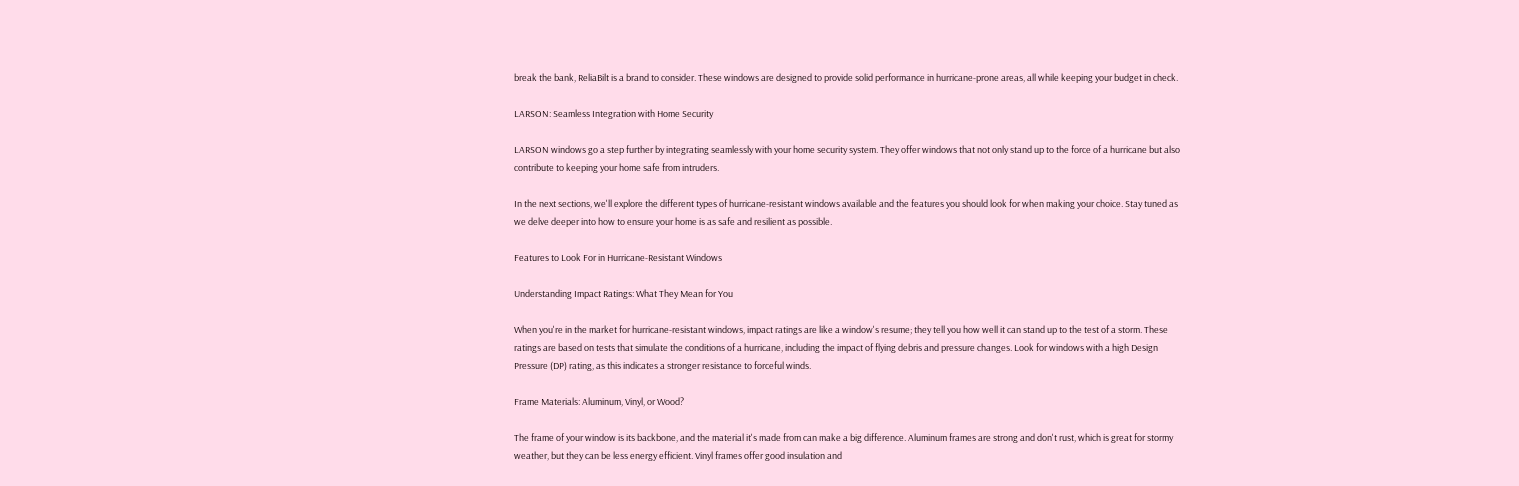break the bank, ReliaBilt is a brand to consider. These windows are designed to provide solid performance in hurricane-prone areas, all while keeping your budget in check.

LARSON: Seamless Integration with Home Security

LARSON windows go a step further by integrating seamlessly with your home security system. They offer windows that not only stand up to the force of a hurricane but also contribute to keeping your home safe from intruders.

In the next sections, we'll explore the different types of hurricane-resistant windows available and the features you should look for when making your choice. Stay tuned as we delve deeper into how to ensure your home is as safe and resilient as possible.

Features to Look For in Hurricane-Resistant Windows

Understanding Impact Ratings: What They Mean for You

When you're in the market for hurricane-resistant windows, impact ratings are like a window's resume; they tell you how well it can stand up to the test of a storm. These ratings are based on tests that simulate the conditions of a hurricane, including the impact of flying debris and pressure changes. Look for windows with a high Design Pressure (DP) rating, as this indicates a stronger resistance to forceful winds.

Frame Materials: Aluminum, Vinyl, or Wood?

The frame of your window is its backbone, and the material it's made from can make a big difference. Aluminum frames are strong and don't rust, which is great for stormy weather, but they can be less energy efficient. Vinyl frames offer good insulation and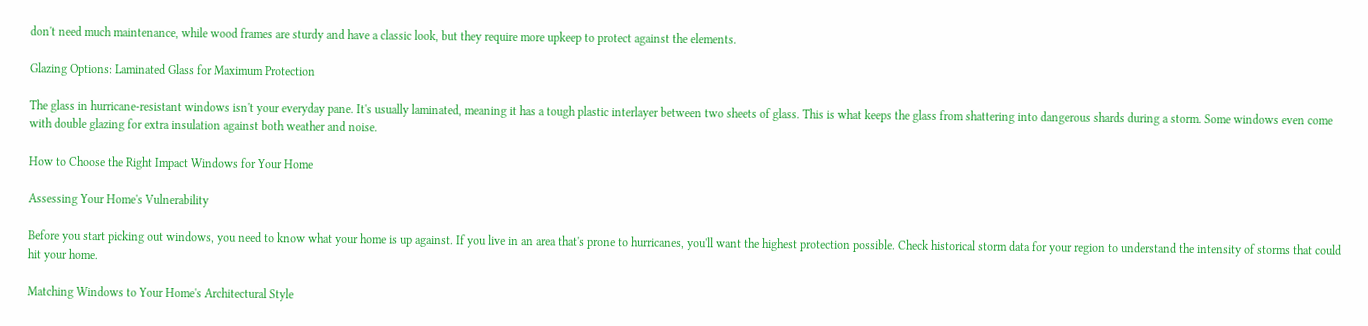don't need much maintenance, while wood frames are sturdy and have a classic look, but they require more upkeep to protect against the elements.

Glazing Options: Laminated Glass for Maximum Protection

The glass in hurricane-resistant windows isn't your everyday pane. It's usually laminated, meaning it has a tough plastic interlayer between two sheets of glass. This is what keeps the glass from shattering into dangerous shards during a storm. Some windows even come with double glazing for extra insulation against both weather and noise.

How to Choose the Right Impact Windows for Your Home

Assessing Your Home's Vulnerability

Before you start picking out windows, you need to know what your home is up against. If you live in an area that's prone to hurricanes, you'll want the highest protection possible. Check historical storm data for your region to understand the intensity of storms that could hit your home.

Matching Windows to Your Home's Architectural Style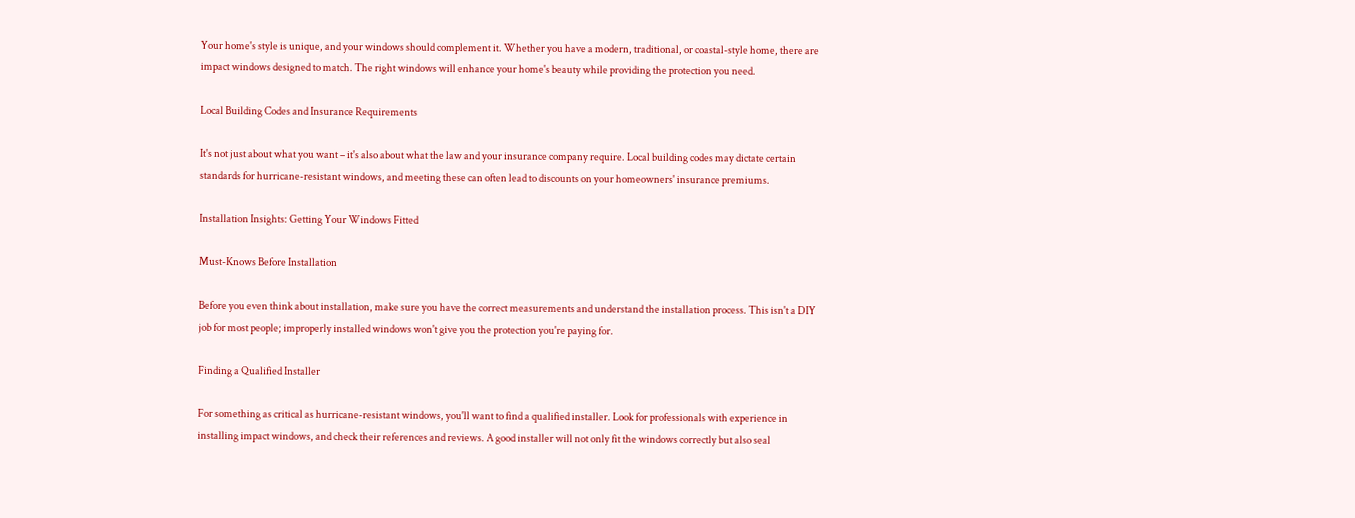Your home's style is unique, and your windows should complement it. Whether you have a modern, traditional, or coastal-style home, there are impact windows designed to match. The right windows will enhance your home's beauty while providing the protection you need.

Local Building Codes and Insurance Requirements

It's not just about what you want – it's also about what the law and your insurance company require. Local building codes may dictate certain standards for hurricane-resistant windows, and meeting these can often lead to discounts on your homeowners' insurance premiums.

Installation Insights: Getting Your Windows Fitted

Must-Knows Before Installation

Before you even think about installation, make sure you have the correct measurements and understand the installation process. This isn't a DIY job for most people; improperly installed windows won't give you the protection you're paying for.

Finding a Qualified Installer

For something as critical as hurricane-resistant windows, you'll want to find a qualified installer. Look for professionals with experience in installing impact windows, and check their references and reviews. A good installer will not only fit the windows correctly but also seal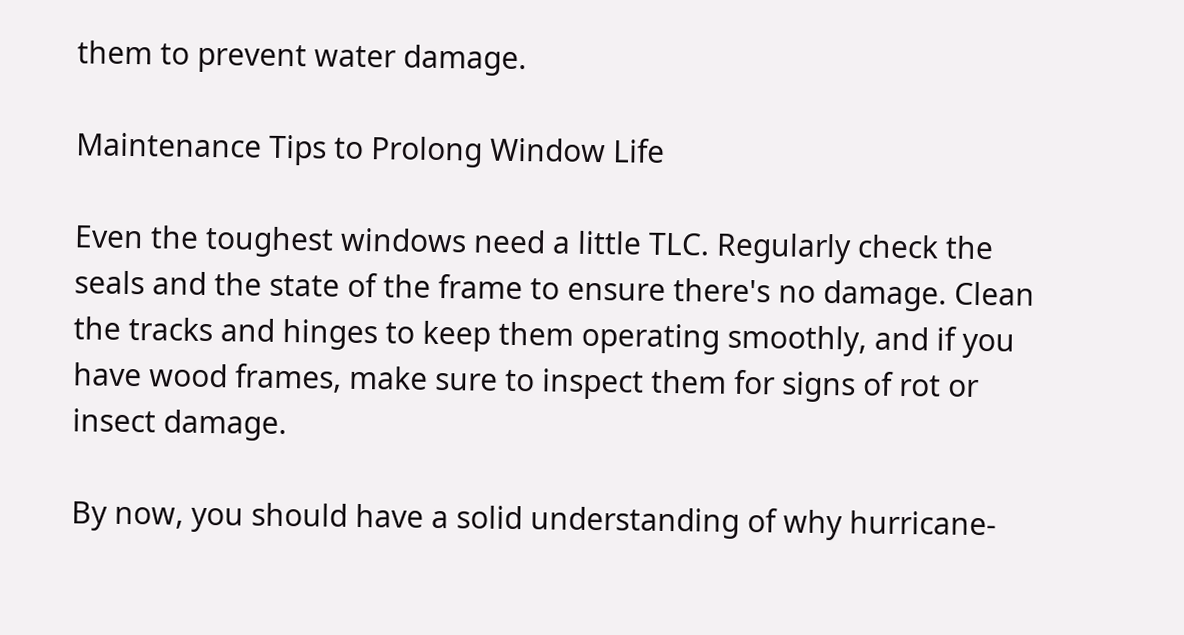them to prevent water damage.

Maintenance Tips to Prolong Window Life

Even the toughest windows need a little TLC. Regularly check the seals and the state of the frame to ensure there's no damage. Clean the tracks and hinges to keep them operating smoothly, and if you have wood frames, make sure to inspect them for signs of rot or insect damage.

By now, you should have a solid understanding of why hurricane-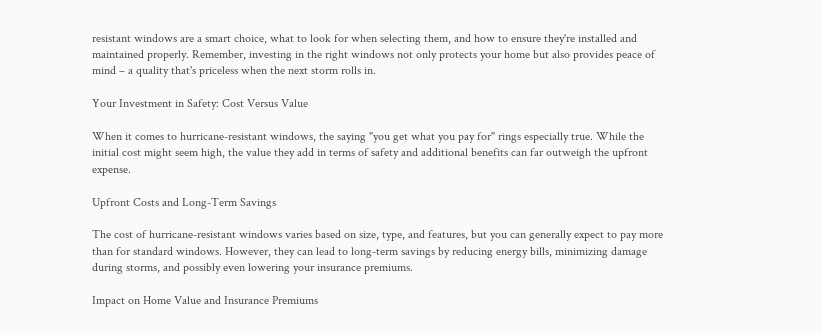resistant windows are a smart choice, what to look for when selecting them, and how to ensure they're installed and maintained properly. Remember, investing in the right windows not only protects your home but also provides peace of mind – a quality that's priceless when the next storm rolls in.

Your Investment in Safety: Cost Versus Value

When it comes to hurricane-resistant windows, the saying "you get what you pay for" rings especially true. While the initial cost might seem high, the value they add in terms of safety and additional benefits can far outweigh the upfront expense.

Upfront Costs and Long-Term Savings

The cost of hurricane-resistant windows varies based on size, type, and features, but you can generally expect to pay more than for standard windows. However, they can lead to long-term savings by reducing energy bills, minimizing damage during storms, and possibly even lowering your insurance premiums.

Impact on Home Value and Insurance Premiums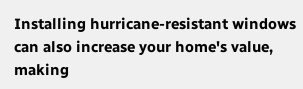Installing hurricane-resistant windows can also increase your home's value, making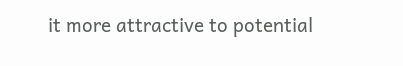it more attractive to potential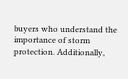buyers who understand the importance of storm protection. Additionally,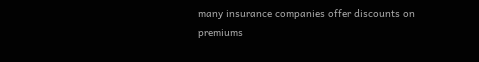many insurance companies offer discounts on premiums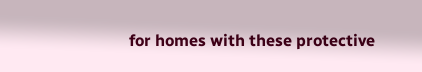for homes with these protective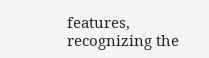features, recognizing the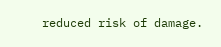reduced risk of damage.